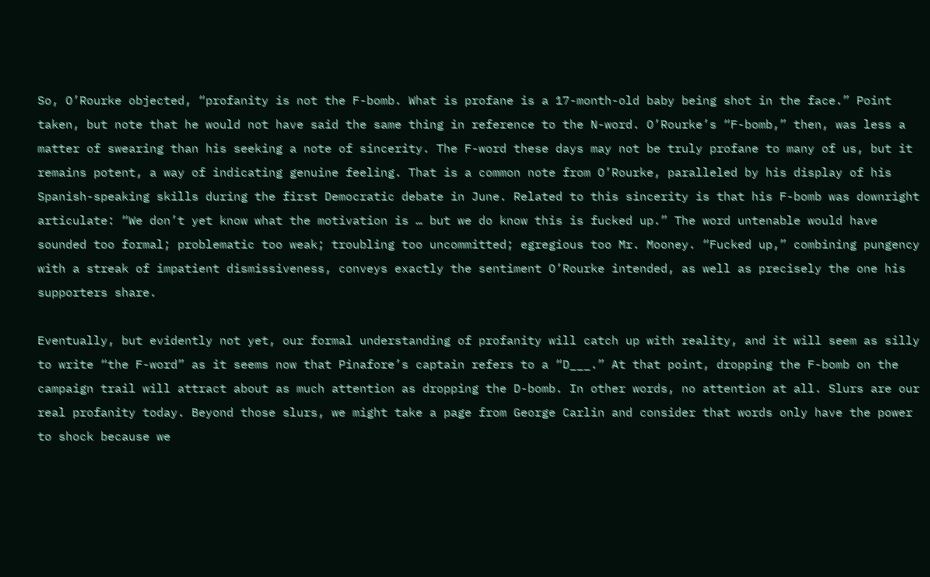So, O’Rourke objected, “profanity is not the F-bomb. What is profane is a 17-month-old baby being shot in the face.” Point taken, but note that he would not have said the same thing in reference to the N-word. O’Rourke’s “F-bomb,” then, was less a matter of swearing than his seeking a note of sincerity. The F-word these days may not be truly profane to many of us, but it remains potent, a way of indicating genuine feeling. That is a common note from O’Rourke, paralleled by his display of his Spanish-speaking skills during the first Democratic debate in June. Related to this sincerity is that his F-bomb was downright articulate: “We don’t yet know what the motivation is … but we do know this is fucked up.” The word untenable would have sounded too formal; problematic too weak; troubling too uncommitted; egregious too Mr. Mooney. “Fucked up,” combining pungency with a streak of impatient dismissiveness, conveys exactly the sentiment O’Rourke intended, as well as precisely the one his supporters share.

Eventually, but evidently not yet, our formal understanding of profanity will catch up with reality, and it will seem as silly to write “the F-word” as it seems now that Pinafore’s captain refers to a “D___.” At that point, dropping the F-bomb on the campaign trail will attract about as much attention as dropping the D-bomb. In other words, no attention at all. Slurs are our real profanity today. Beyond those slurs, we might take a page from George Carlin and consider that words only have the power to shock because we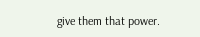give them that power.